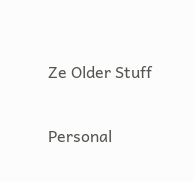Ze Older Stuff

Personal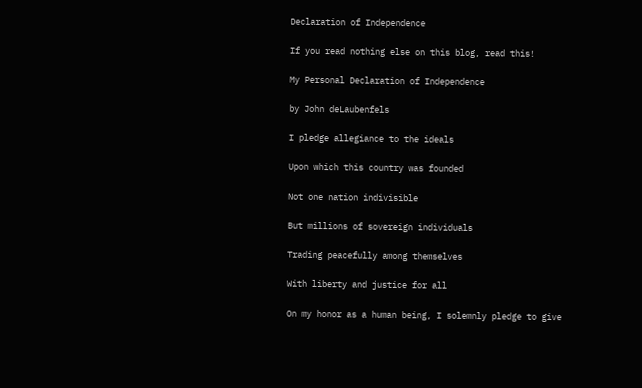Declaration of Independence

If you read nothing else on this blog, read this!

My Personal Declaration of Independence

by John deLaubenfels

I pledge allegiance to the ideals

Upon which this country was founded

Not one nation indivisible

But millions of sovereign individuals

Trading peacefully among themselves

With liberty and justice for all

On my honor as a human being, I solemnly pledge to give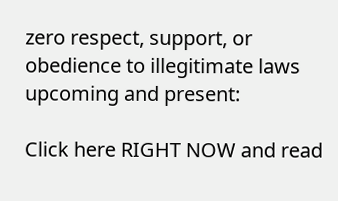zero respect, support, or obedience to illegitimate laws upcoming and present:

Click here RIGHT NOW and read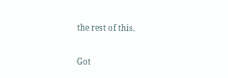the rest of this.


Got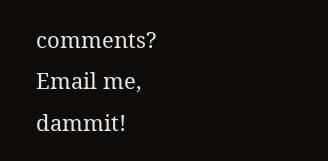comments? Email me, dammit!